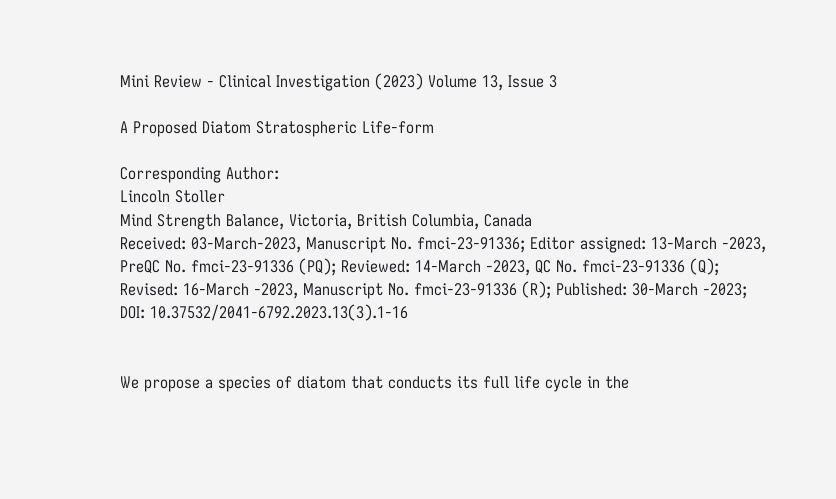Mini Review - Clinical Investigation (2023) Volume 13, Issue 3

A Proposed Diatom Stratospheric Life-form

Corresponding Author:
Lincoln Stoller
Mind Strength Balance, Victoria, British Columbia, Canada
Received: 03-March-2023, Manuscript No. fmci-23-91336; Editor assigned: 13-March -2023, PreQC No. fmci-23-91336 (PQ); Reviewed: 14-March -2023, QC No. fmci-23-91336 (Q); Revised: 16-March -2023, Manuscript No. fmci-23-91336 (R); Published: 30-March -2023; DOI: 10.37532/2041-6792.2023.13(3).1-16


We propose a species of diatom that conducts its full life cycle in the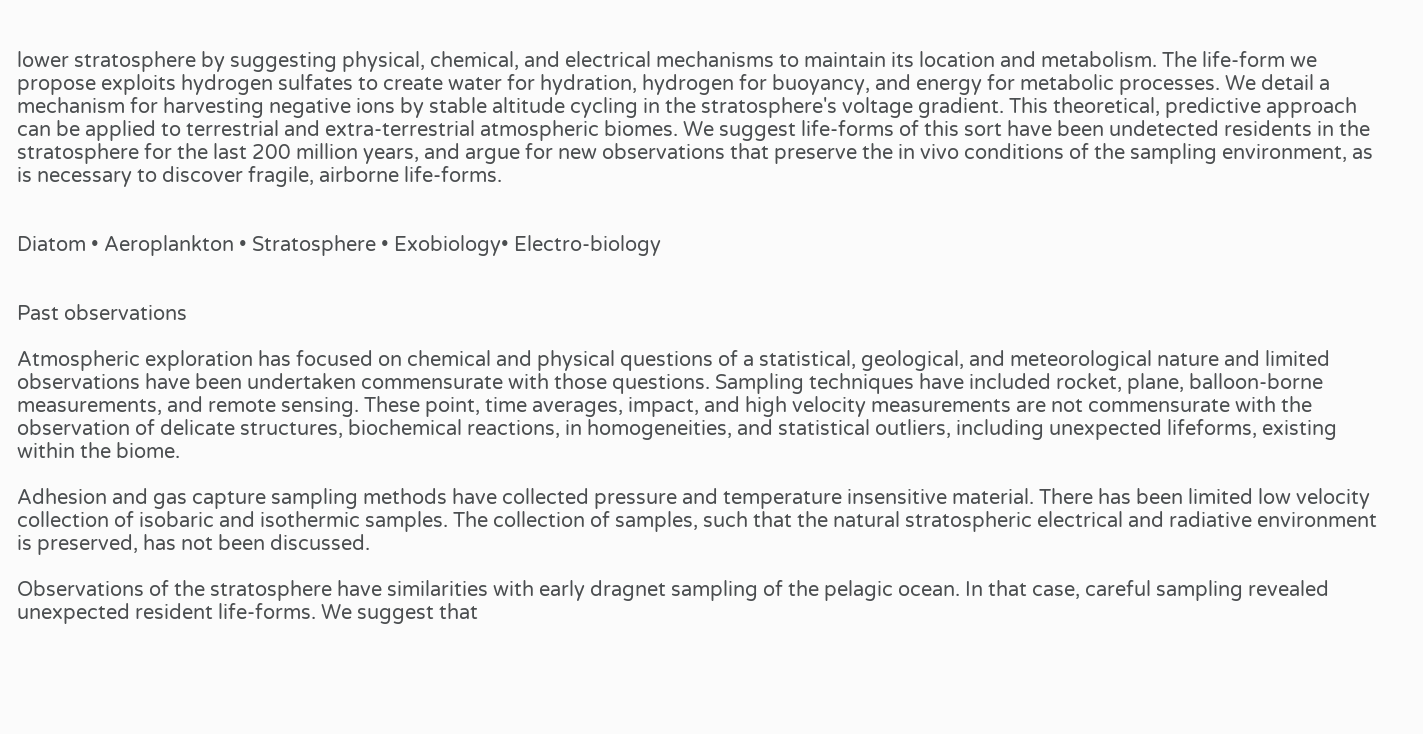lower stratosphere by suggesting physical, chemical, and electrical mechanisms to maintain its location and metabolism. The life-form we propose exploits hydrogen sulfates to create water for hydration, hydrogen for buoyancy, and energy for metabolic processes. We detail a mechanism for harvesting negative ions by stable altitude cycling in the stratosphere's voltage gradient. This theoretical, predictive approach can be applied to terrestrial and extra-terrestrial atmospheric biomes. We suggest life-forms of this sort have been undetected residents in the stratosphere for the last 200 million years, and argue for new observations that preserve the in vivo conditions of the sampling environment, as is necessary to discover fragile, airborne life-forms.


Diatom • Aeroplankton • Stratosphere • Exobiology• Electro-biology


Past observations

Atmospheric exploration has focused on chemical and physical questions of a statistical, geological, and meteorological nature and limited observations have been undertaken commensurate with those questions. Sampling techniques have included rocket, plane, balloon-borne measurements, and remote sensing. These point, time averages, impact, and high velocity measurements are not commensurate with the observation of delicate structures, biochemical reactions, in homogeneities, and statistical outliers, including unexpected lifeforms, existing within the biome.

Adhesion and gas capture sampling methods have collected pressure and temperature insensitive material. There has been limited low velocity collection of isobaric and isothermic samples. The collection of samples, such that the natural stratospheric electrical and radiative environment is preserved, has not been discussed.

Observations of the stratosphere have similarities with early dragnet sampling of the pelagic ocean. In that case, careful sampling revealed unexpected resident life-forms. We suggest that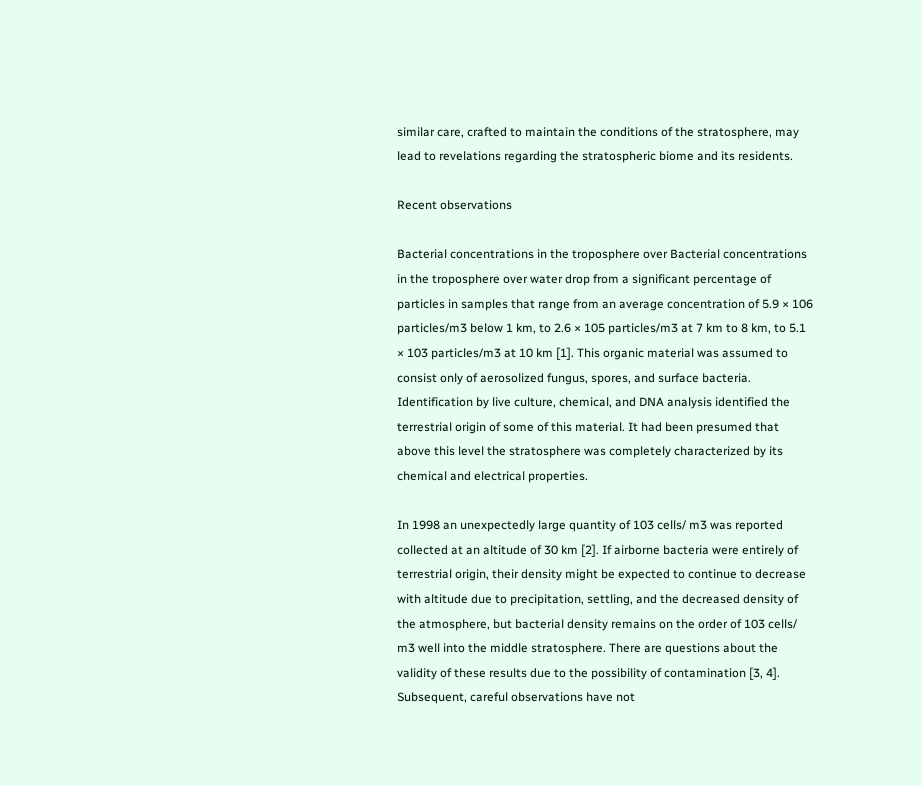similar care, crafted to maintain the conditions of the stratosphere, may lead to revelations regarding the stratospheric biome and its residents.

Recent observations

Bacterial concentrations in the troposphere over Bacterial concentrations in the troposphere over water drop from a significant percentage of particles in samples that range from an average concentration of 5.9 × 106 particles/m3 below 1 km, to 2.6 × 105 particles/m3 at 7 km to 8 km, to 5.1 × 103 particles/m3 at 10 km [1]. This organic material was assumed to consist only of aerosolized fungus, spores, and surface bacteria. Identification by live culture, chemical, and DNA analysis identified the terrestrial origin of some of this material. It had been presumed that above this level the stratosphere was completely characterized by its chemical and electrical properties.

In 1998 an unexpectedly large quantity of 103 cells/ m3 was reported collected at an altitude of 30 km [2]. If airborne bacteria were entirely of terrestrial origin, their density might be expected to continue to decrease with altitude due to precipitation, settling, and the decreased density of the atmosphere, but bacterial density remains on the order of 103 cells/ m3 well into the middle stratosphere. There are questions about the validity of these results due to the possibility of contamination [3, 4]. Subsequent, careful observations have not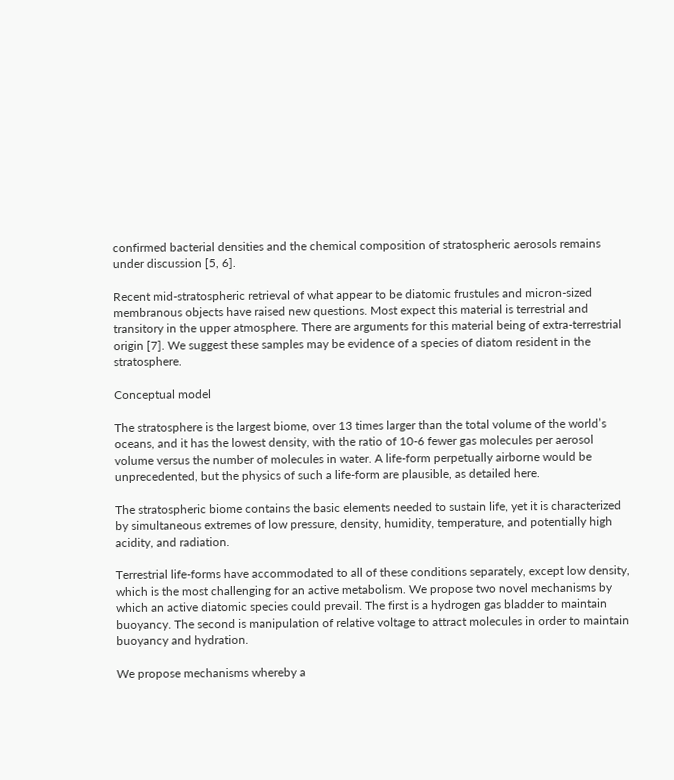confirmed bacterial densities and the chemical composition of stratospheric aerosols remains under discussion [5, 6].

Recent mid-stratospheric retrieval of what appear to be diatomic frustules and micron-sized membranous objects have raised new questions. Most expect this material is terrestrial and transitory in the upper atmosphere. There are arguments for this material being of extra-terrestrial origin [7]. We suggest these samples may be evidence of a species of diatom resident in the stratosphere.

Conceptual model

The stratosphere is the largest biome, over 13 times larger than the total volume of the world’s oceans, and it has the lowest density, with the ratio of 10-6 fewer gas molecules per aerosol volume versus the number of molecules in water. A life-form perpetually airborne would be unprecedented, but the physics of such a life-form are plausible, as detailed here.

The stratospheric biome contains the basic elements needed to sustain life, yet it is characterized by simultaneous extremes of low pressure, density, humidity, temperature, and potentially high acidity, and radiation.

Terrestrial life-forms have accommodated to all of these conditions separately, except low density, which is the most challenging for an active metabolism. We propose two novel mechanisms by which an active diatomic species could prevail. The first is a hydrogen gas bladder to maintain buoyancy. The second is manipulation of relative voltage to attract molecules in order to maintain buoyancy and hydration.

We propose mechanisms whereby a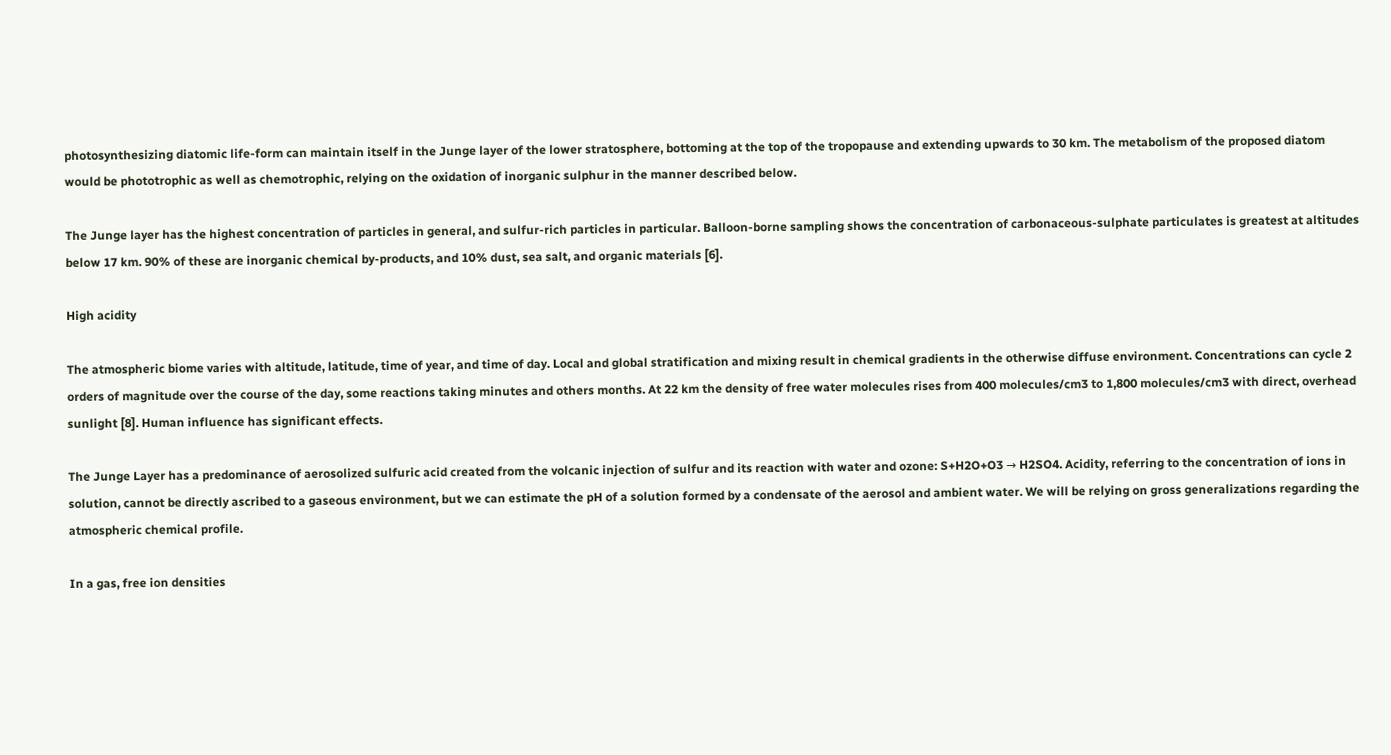photosynthesizing diatomic life-form can maintain itself in the Junge layer of the lower stratosphere, bottoming at the top of the tropopause and extending upwards to 30 km. The metabolism of the proposed diatom would be phototrophic as well as chemotrophic, relying on the oxidation of inorganic sulphur in the manner described below.

The Junge layer has the highest concentration of particles in general, and sulfur-rich particles in particular. Balloon-borne sampling shows the concentration of carbonaceous-sulphate particulates is greatest at altitudes below 17 km. 90% of these are inorganic chemical by-products, and 10% dust, sea salt, and organic materials [6].

High acidity

The atmospheric biome varies with altitude, latitude, time of year, and time of day. Local and global stratification and mixing result in chemical gradients in the otherwise diffuse environment. Concentrations can cycle 2 orders of magnitude over the course of the day, some reactions taking minutes and others months. At 22 km the density of free water molecules rises from 400 molecules/cm3 to 1,800 molecules/cm3 with direct, overhead sunlight [8]. Human influence has significant effects.

The Junge Layer has a predominance of aerosolized sulfuric acid created from the volcanic injection of sulfur and its reaction with water and ozone: S+H2O+O3 → H2SO4. Acidity, referring to the concentration of ions in solution, cannot be directly ascribed to a gaseous environment, but we can estimate the pH of a solution formed by a condensate of the aerosol and ambient water. We will be relying on gross generalizations regarding the atmospheric chemical profile.

In a gas, free ion densities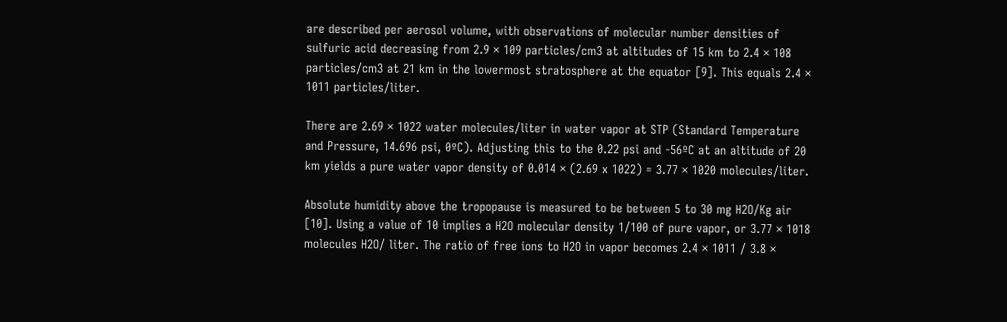are described per aerosol volume, with observations of molecular number densities of sulfuric acid decreasing from 2.9 × 109 particles/cm3 at altitudes of 15 km to 2.4 × 108 particles/cm3 at 21 km in the lowermost stratosphere at the equator [9]. This equals 2.4 × 1011 particles/liter.

There are 2.69 × 1022 water molecules/liter in water vapor at STP (Standard Temperature and Pressure, 14.696 psi, 0ºC). Adjusting this to the 0.22 psi and -56ºC at an altitude of 20 km yields a pure water vapor density of 0.014 × (2.69 x 1022) = 3.77 × 1020 molecules/liter.

Absolute humidity above the tropopause is measured to be between 5 to 30 mg H2O/Kg air [10]. Using a value of 10 implies a H2O molecular density 1/100 of pure vapor, or 3.77 × 1018 molecules H2O/ liter. The ratio of free ions to H2O in vapor becomes 2.4 × 1011 / 3.8 ×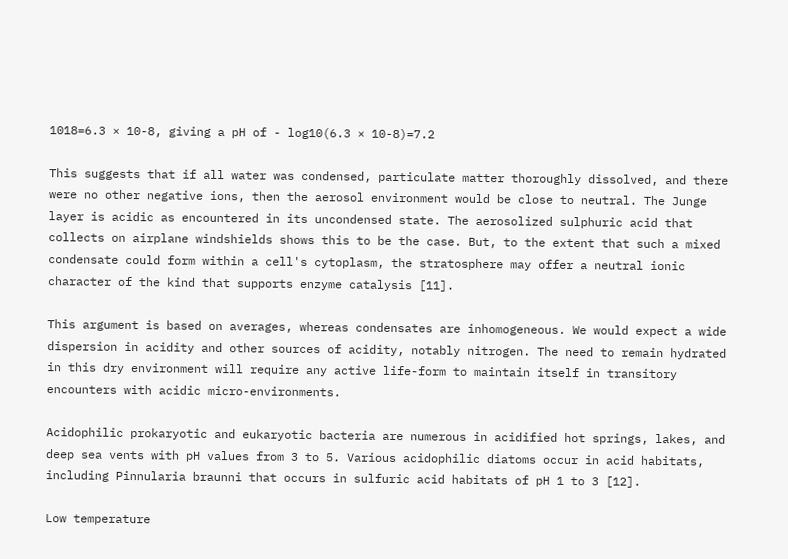1018=6.3 × 10-8, giving a pH of - log10(6.3 × 10-8)=7.2

This suggests that if all water was condensed, particulate matter thoroughly dissolved, and there were no other negative ions, then the aerosol environment would be close to neutral. The Junge layer is acidic as encountered in its uncondensed state. The aerosolized sulphuric acid that collects on airplane windshields shows this to be the case. But, to the extent that such a mixed condensate could form within a cell's cytoplasm, the stratosphere may offer a neutral ionic character of the kind that supports enzyme catalysis [11].

This argument is based on averages, whereas condensates are inhomogeneous. We would expect a wide dispersion in acidity and other sources of acidity, notably nitrogen. The need to remain hydrated in this dry environment will require any active life-form to maintain itself in transitory encounters with acidic micro-environments.

Acidophilic prokaryotic and eukaryotic bacteria are numerous in acidified hot springs, lakes, and deep sea vents with pH values from 3 to 5. Various acidophilic diatoms occur in acid habitats, including Pinnularia braunni that occurs in sulfuric acid habitats of pH 1 to 3 [12].

Low temperature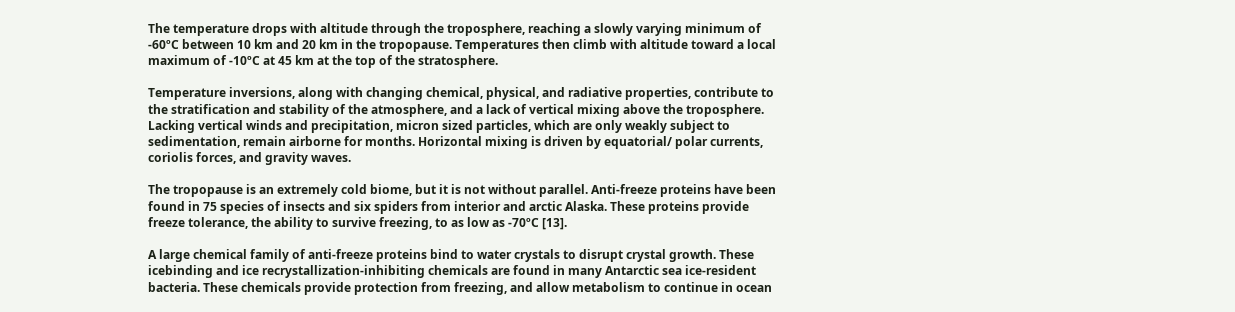The temperature drops with altitude through the troposphere, reaching a slowly varying minimum of -60ºC between 10 km and 20 km in the tropopause. Temperatures then climb with altitude toward a local maximum of -10ºC at 45 km at the top of the stratosphere.

Temperature inversions, along with changing chemical, physical, and radiative properties, contribute to the stratification and stability of the atmosphere, and a lack of vertical mixing above the troposphere. Lacking vertical winds and precipitation, micron sized particles, which are only weakly subject to sedimentation, remain airborne for months. Horizontal mixing is driven by equatorial/ polar currents, coriolis forces, and gravity waves.

The tropopause is an extremely cold biome, but it is not without parallel. Anti-freeze proteins have been found in 75 species of insects and six spiders from interior and arctic Alaska. These proteins provide freeze tolerance, the ability to survive freezing, to as low as -70ºC [13].

A large chemical family of anti-freeze proteins bind to water crystals to disrupt crystal growth. These icebinding and ice recrystallization-inhibiting chemicals are found in many Antarctic sea ice-resident bacteria. These chemicals provide protection from freezing, and allow metabolism to continue in ocean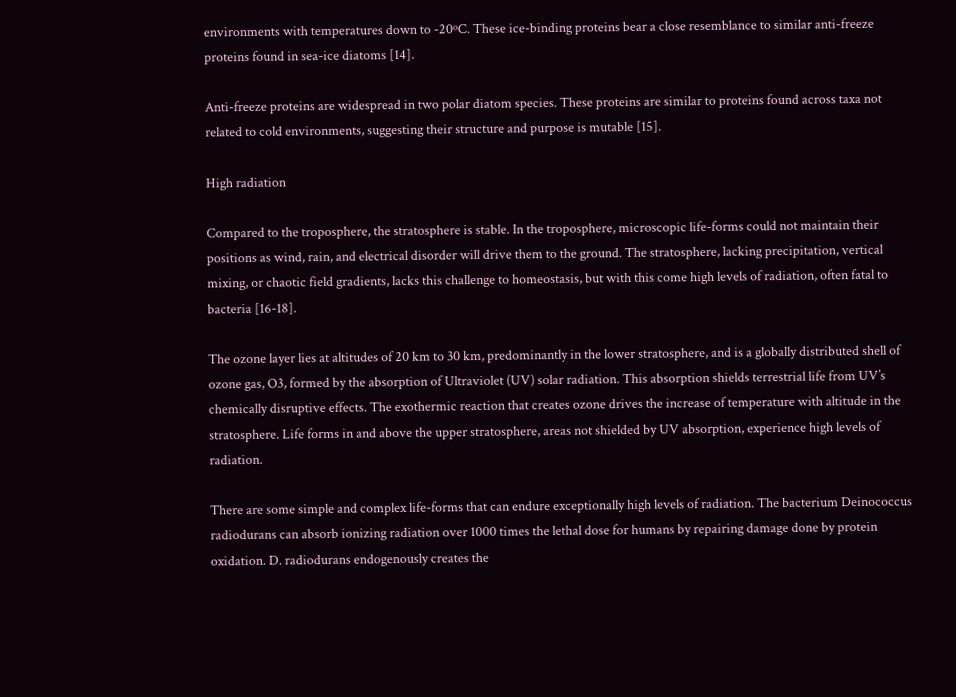environments with temperatures down to -20ºC. These ice-binding proteins bear a close resemblance to similar anti-freeze proteins found in sea-ice diatoms [14].

Anti-freeze proteins are widespread in two polar diatom species. These proteins are similar to proteins found across taxa not related to cold environments, suggesting their structure and purpose is mutable [15].

High radiation

Compared to the troposphere, the stratosphere is stable. In the troposphere, microscopic life-forms could not maintain their positions as wind, rain, and electrical disorder will drive them to the ground. The stratosphere, lacking precipitation, vertical mixing, or chaotic field gradients, lacks this challenge to homeostasis, but with this come high levels of radiation, often fatal to bacteria [16-18].

The ozone layer lies at altitudes of 20 km to 30 km, predominantly in the lower stratosphere, and is a globally distributed shell of ozone gas, O3, formed by the absorption of Ultraviolet (UV) solar radiation. This absorption shields terrestrial life from UV’s chemically disruptive effects. The exothermic reaction that creates ozone drives the increase of temperature with altitude in the stratosphere. Life forms in and above the upper stratosphere, areas not shielded by UV absorption, experience high levels of radiation.

There are some simple and complex life-forms that can endure exceptionally high levels of radiation. The bacterium Deinococcus radiodurans can absorb ionizing radiation over 1000 times the lethal dose for humans by repairing damage done by protein oxidation. D. radiodurans endogenously creates the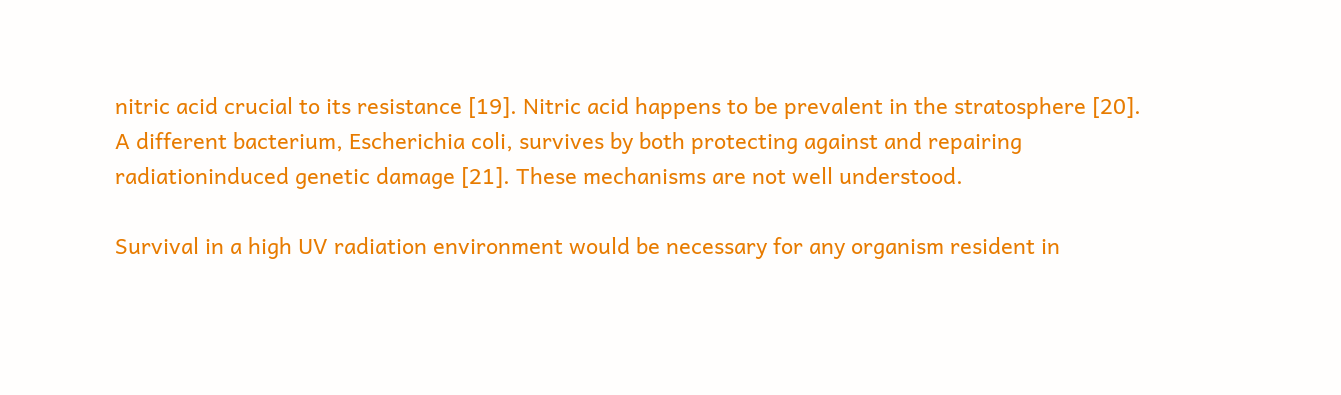nitric acid crucial to its resistance [19]. Nitric acid happens to be prevalent in the stratosphere [20]. A different bacterium, Escherichia coli, survives by both protecting against and repairing radiationinduced genetic damage [21]. These mechanisms are not well understood.

Survival in a high UV radiation environment would be necessary for any organism resident in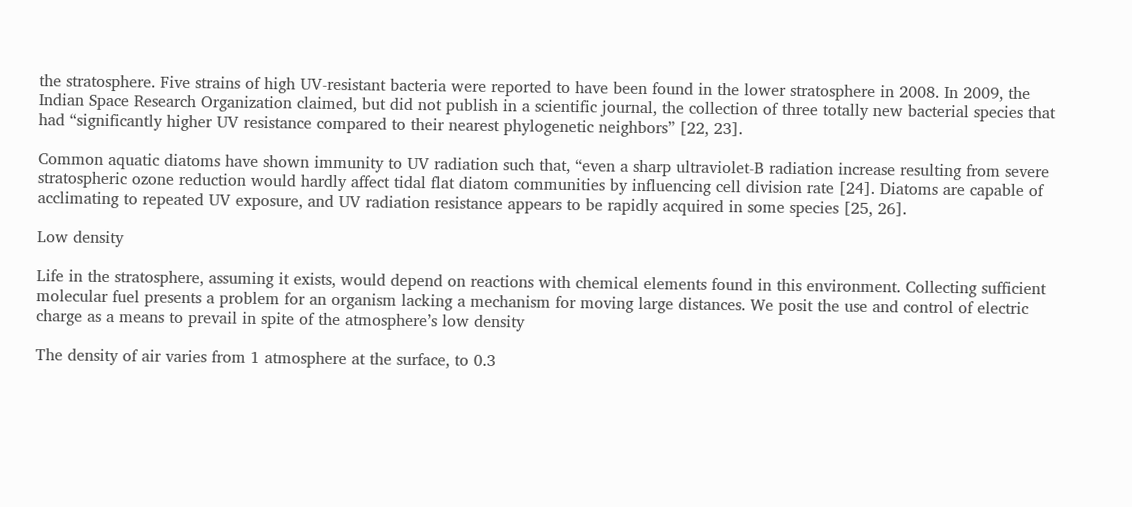the stratosphere. Five strains of high UV-resistant bacteria were reported to have been found in the lower stratosphere in 2008. In 2009, the Indian Space Research Organization claimed, but did not publish in a scientific journal, the collection of three totally new bacterial species that had “significantly higher UV resistance compared to their nearest phylogenetic neighbors” [22, 23].

Common aquatic diatoms have shown immunity to UV radiation such that, “even a sharp ultraviolet-B radiation increase resulting from severe stratospheric ozone reduction would hardly affect tidal flat diatom communities by influencing cell division rate [24]. Diatoms are capable of acclimating to repeated UV exposure, and UV radiation resistance appears to be rapidly acquired in some species [25, 26].

Low density

Life in the stratosphere, assuming it exists, would depend on reactions with chemical elements found in this environment. Collecting sufficient molecular fuel presents a problem for an organism lacking a mechanism for moving large distances. We posit the use and control of electric charge as a means to prevail in spite of the atmosphere’s low density

The density of air varies from 1 atmosphere at the surface, to 0.3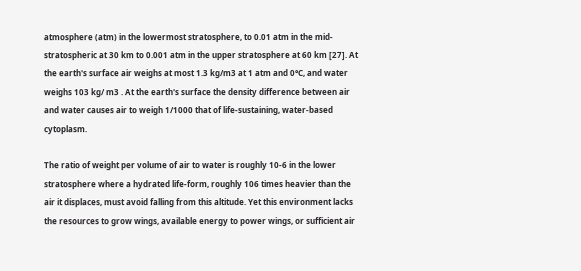atmosphere (atm) in the lowermost stratosphere, to 0.01 atm in the mid-stratospheric at 30 km to 0.001 atm in the upper stratosphere at 60 km [27]. At the earth's surface air weighs at most 1.3 kg/m3 at 1 atm and 0°C, and water weighs 103 kg/ m3 . At the earth's surface the density difference between air and water causes air to weigh 1/1000 that of life-sustaining, water-based cytoplasm.

The ratio of weight per volume of air to water is roughly 10-6 in the lower stratosphere where a hydrated life-form, roughly 106 times heavier than the air it displaces, must avoid falling from this altitude. Yet this environment lacks the resources to grow wings, available energy to power wings, or sufficient air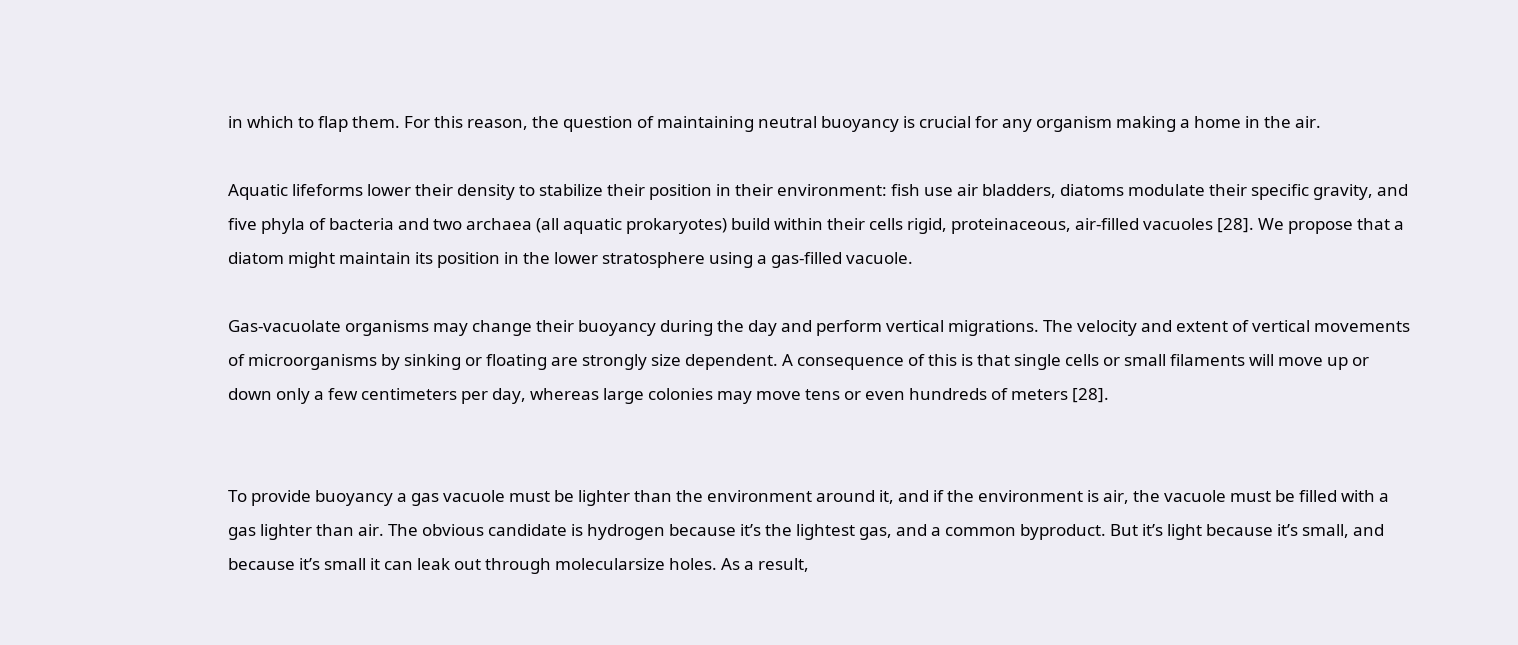in which to flap them. For this reason, the question of maintaining neutral buoyancy is crucial for any organism making a home in the air.

Aquatic lifeforms lower their density to stabilize their position in their environment: fish use air bladders, diatoms modulate their specific gravity, and five phyla of bacteria and two archaea (all aquatic prokaryotes) build within their cells rigid, proteinaceous, air-filled vacuoles [28]. We propose that a diatom might maintain its position in the lower stratosphere using a gas-filled vacuole.

Gas-vacuolate organisms may change their buoyancy during the day and perform vertical migrations. The velocity and extent of vertical movements of microorganisms by sinking or floating are strongly size dependent. A consequence of this is that single cells or small filaments will move up or down only a few centimeters per day, whereas large colonies may move tens or even hundreds of meters [28].


To provide buoyancy a gas vacuole must be lighter than the environment around it, and if the environment is air, the vacuole must be filled with a gas lighter than air. The obvious candidate is hydrogen because it’s the lightest gas, and a common byproduct. But it’s light because it’s small, and because it’s small it can leak out through molecularsize holes. As a result,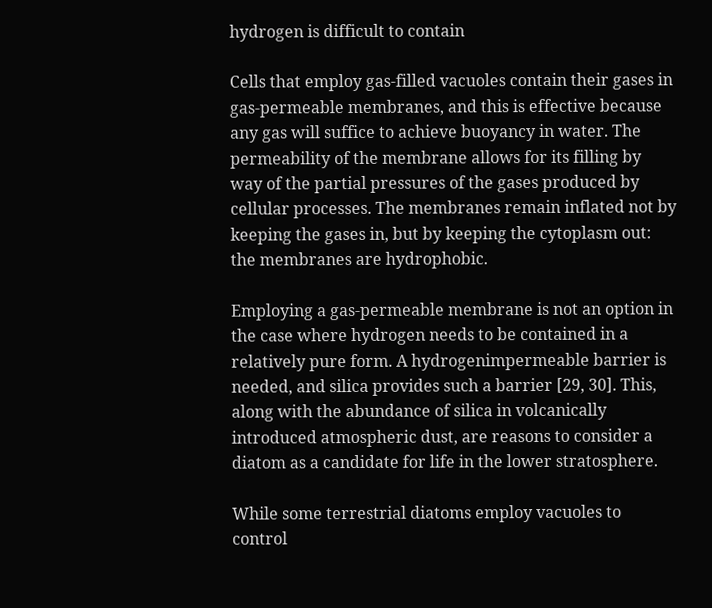hydrogen is difficult to contain

Cells that employ gas-filled vacuoles contain their gases in gas-permeable membranes, and this is effective because any gas will suffice to achieve buoyancy in water. The permeability of the membrane allows for its filling by way of the partial pressures of the gases produced by cellular processes. The membranes remain inflated not by keeping the gases in, but by keeping the cytoplasm out: the membranes are hydrophobic.

Employing a gas-permeable membrane is not an option in the case where hydrogen needs to be contained in a relatively pure form. A hydrogenimpermeable barrier is needed, and silica provides such a barrier [29, 30]. This, along with the abundance of silica in volcanically introduced atmospheric dust, are reasons to consider a diatom as a candidate for life in the lower stratosphere.

While some terrestrial diatoms employ vacuoles to control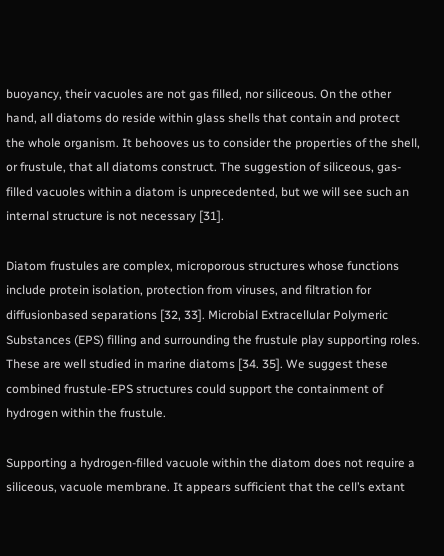buoyancy, their vacuoles are not gas filled, nor siliceous. On the other hand, all diatoms do reside within glass shells that contain and protect the whole organism. It behooves us to consider the properties of the shell, or frustule, that all diatoms construct. The suggestion of siliceous, gas-filled vacuoles within a diatom is unprecedented, but we will see such an internal structure is not necessary [31].

Diatom frustules are complex, microporous structures whose functions include protein isolation, protection from viruses, and filtration for diffusionbased separations [32, 33]. Microbial Extracellular Polymeric Substances (EPS) filling and surrounding the frustule play supporting roles. These are well studied in marine diatoms [34. 35]. We suggest these combined frustule-EPS structures could support the containment of hydrogen within the frustule.

Supporting a hydrogen-filled vacuole within the diatom does not require a siliceous, vacuole membrane. It appears sufficient that the cell’s extant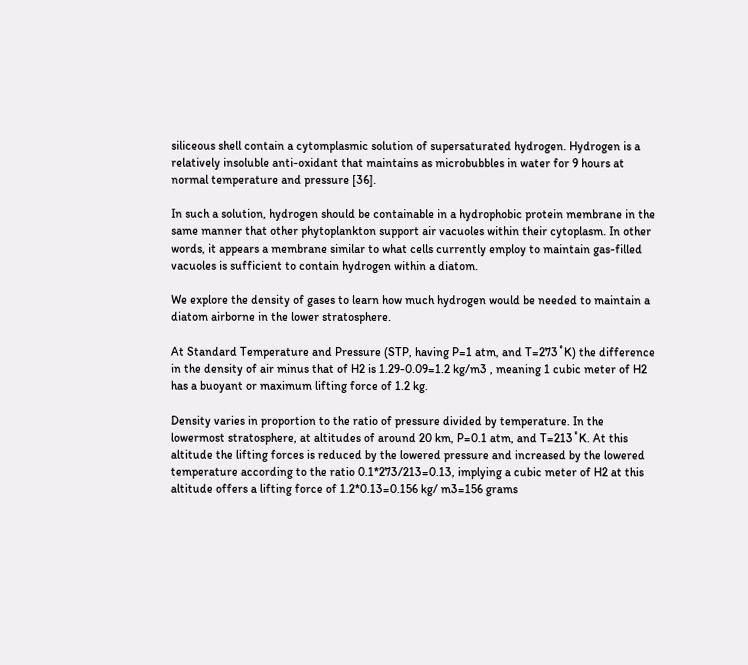siliceous shell contain a cytomplasmic solution of supersaturated hydrogen. Hydrogen is a relatively insoluble anti-oxidant that maintains as microbubbles in water for 9 hours at normal temperature and pressure [36].

In such a solution, hydrogen should be containable in a hydrophobic protein membrane in the same manner that other phytoplankton support air vacuoles within their cytoplasm. In other words, it appears a membrane similar to what cells currently employ to maintain gas-filled vacuoles is sufficient to contain hydrogen within a diatom.

We explore the density of gases to learn how much hydrogen would be needed to maintain a diatom airborne in the lower stratosphere.

At Standard Temperature and Pressure (STP, having P=1 atm, and T=273˚K) the difference in the density of air minus that of H2 is 1.29-0.09=1.2 kg/m3 , meaning 1 cubic meter of H2 has a buoyant or maximum lifting force of 1.2 kg.

Density varies in proportion to the ratio of pressure divided by temperature. In the lowermost stratosphere, at altitudes of around 20 km, P=0.1 atm, and T=213˚K. At this altitude the lifting forces is reduced by the lowered pressure and increased by the lowered temperature according to the ratio 0.1*273/213=0.13, implying a cubic meter of H2 at this altitude offers a lifting force of 1.2*0.13=0.156 kg/ m3=156 grams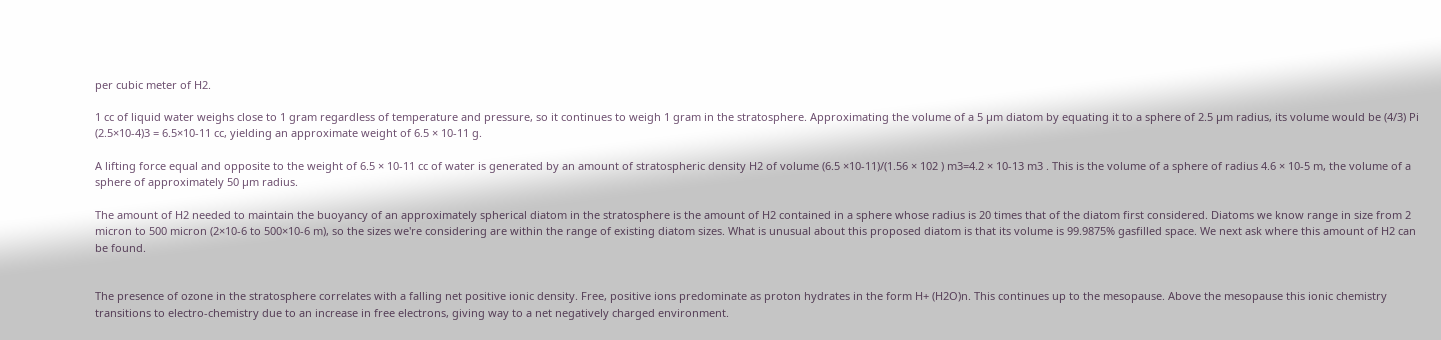per cubic meter of H2.

1 cc of liquid water weighs close to 1 gram regardless of temperature and pressure, so it continues to weigh 1 gram in the stratosphere. Approximating the volume of a 5 µm diatom by equating it to a sphere of 2.5 µm radius, its volume would be (4/3) Pi (2.5×10-4)3 = 6.5×10-11 cc, yielding an approximate weight of 6.5 × 10-11 g.

A lifting force equal and opposite to the weight of 6.5 × 10-11 cc of water is generated by an amount of stratospheric density H2 of volume (6.5 ×10-11)/(1.56 × 102 ) m3=4.2 × 10-13 m3 . This is the volume of a sphere of radius 4.6 × 10-5 m, the volume of a sphere of approximately 50 µm radius.

The amount of H2 needed to maintain the buoyancy of an approximately spherical diatom in the stratosphere is the amount of H2 contained in a sphere whose radius is 20 times that of the diatom first considered. Diatoms we know range in size from 2 micron to 500 micron (2×10-6 to 500×10-6 m), so the sizes we're considering are within the range of existing diatom sizes. What is unusual about this proposed diatom is that its volume is 99.9875% gasfilled space. We next ask where this amount of H2 can be found.


The presence of ozone in the stratosphere correlates with a falling net positive ionic density. Free, positive ions predominate as proton hydrates in the form H+ (H2O)n. This continues up to the mesopause. Above the mesopause this ionic chemistry transitions to electro-chemistry due to an increase in free electrons, giving way to a net negatively charged environment.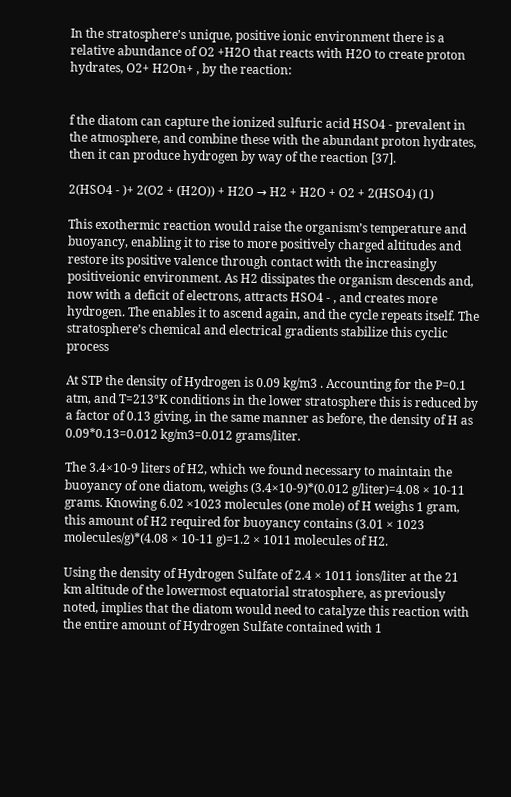In the stratosphere’s unique, positive ionic environment there is a relative abundance of O2 +H2O that reacts with H2O to create proton hydrates, O2+ H2On+ , by the reaction:


f the diatom can capture the ionized sulfuric acid HSO4 - prevalent in the atmosphere, and combine these with the abundant proton hydrates, then it can produce hydrogen by way of the reaction [37].

2(HSO4 - )+ 2(O2 + (H2O)) + H2O → H2 + H2O + O2 + 2(HSO4) (1)

This exothermic reaction would raise the organism’s temperature and buoyancy, enabling it to rise to more positively charged altitudes and restore its positive valence through contact with the increasingly positiveionic environment. As H2 dissipates the organism descends and, now with a deficit of electrons, attracts HSO4 - , and creates more hydrogen. The enables it to ascend again, and the cycle repeats itself. The stratosphere’s chemical and electrical gradients stabilize this cyclic process

At STP the density of Hydrogen is 0.09 kg/m3 . Accounting for the P=0.1 atm, and T=213°K conditions in the lower stratosphere this is reduced by a factor of 0.13 giving, in the same manner as before, the density of H as 0.09*0.13=0.012 kg/m3=0.012 grams/liter.

The 3.4×10-9 liters of H2, which we found necessary to maintain the buoyancy of one diatom, weighs (3.4×10-9)*(0.012 g/liter)=4.08 × 10-11 grams. Knowing 6.02 ×1023 molecules (one mole) of H weighs 1 gram, this amount of H2 required for buoyancy contains (3.01 × 1023 molecules/g)*(4.08 × 10-11 g)=1.2 × 1011 molecules of H2.

Using the density of Hydrogen Sulfate of 2.4 × 1011 ions/liter at the 21 km altitude of the lowermost equatorial stratosphere, as previously noted, implies that the diatom would need to catalyze this reaction with the entire amount of Hydrogen Sulfate contained with 1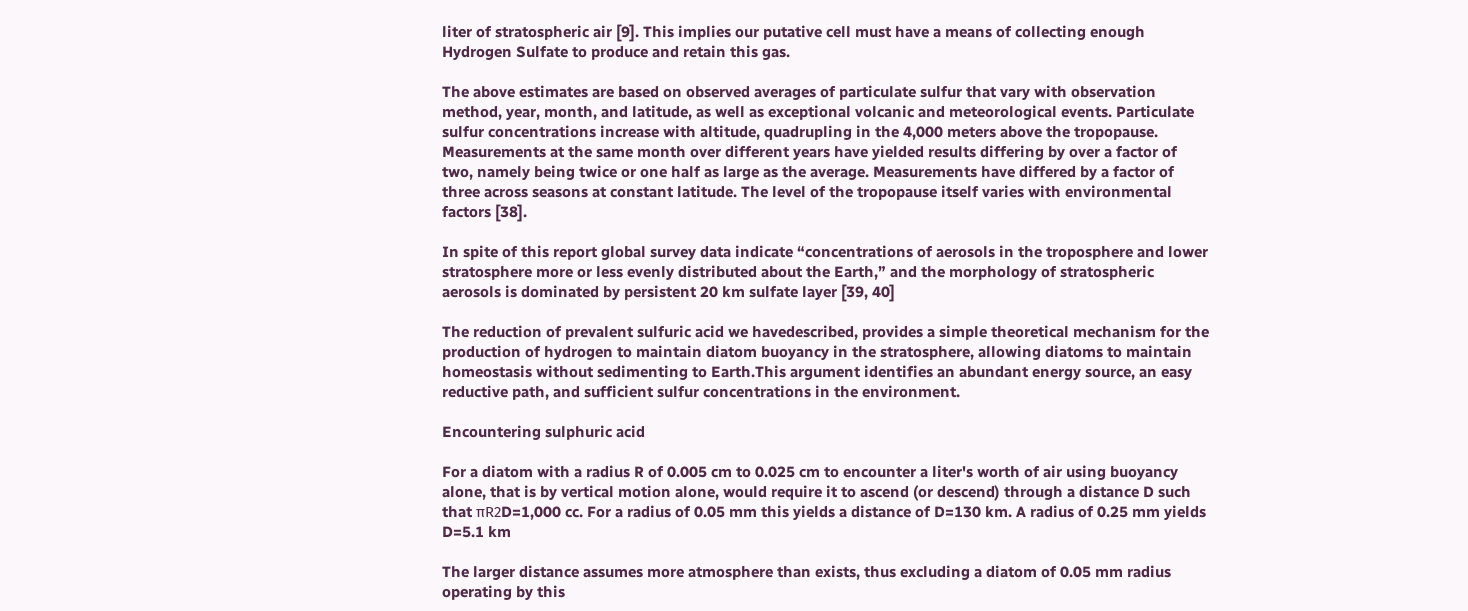liter of stratospheric air [9]. This implies our putative cell must have a means of collecting enough Hydrogen Sulfate to produce and retain this gas.

The above estimates are based on observed averages of particulate sulfur that vary with observation method, year, month, and latitude, as well as exceptional volcanic and meteorological events. Particulate sulfur concentrations increase with altitude, quadrupling in the 4,000 meters above the tropopause. Measurements at the same month over different years have yielded results differing by over a factor of two, namely being twice or one half as large as the average. Measurements have differed by a factor of three across seasons at constant latitude. The level of the tropopause itself varies with environmental factors [38].

In spite of this report global survey data indicate “concentrations of aerosols in the troposphere and lower stratosphere more or less evenly distributed about the Earth,” and the morphology of stratospheric aerosols is dominated by persistent 20 km sulfate layer [39, 40]

The reduction of prevalent sulfuric acid we havedescribed, provides a simple theoretical mechanism for the production of hydrogen to maintain diatom buoyancy in the stratosphere, allowing diatoms to maintain homeostasis without sedimenting to Earth.This argument identifies an abundant energy source, an easy reductive path, and sufficient sulfur concentrations in the environment.

Encountering sulphuric acid

For a diatom with a radius R of 0.005 cm to 0.025 cm to encounter a liter's worth of air using buoyancy alone, that is by vertical motion alone, would require it to ascend (or descend) through a distance D such that πR2D=1,000 cc. For a radius of 0.05 mm this yields a distance of D=130 km. A radius of 0.25 mm yields D=5.1 km

The larger distance assumes more atmosphere than exists, thus excluding a diatom of 0.05 mm radius operating by this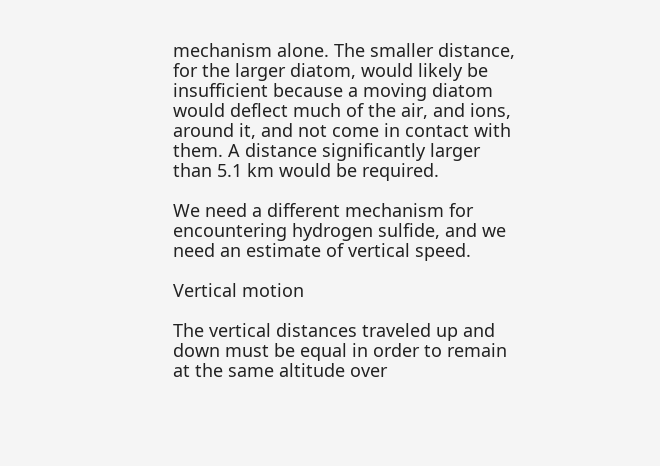mechanism alone. The smaller distance, for the larger diatom, would likely be insufficient because a moving diatom would deflect much of the air, and ions, around it, and not come in contact with them. A distance significantly larger than 5.1 km would be required.

We need a different mechanism for encountering hydrogen sulfide, and we need an estimate of vertical speed.

Vertical motion

The vertical distances traveled up and down must be equal in order to remain at the same altitude over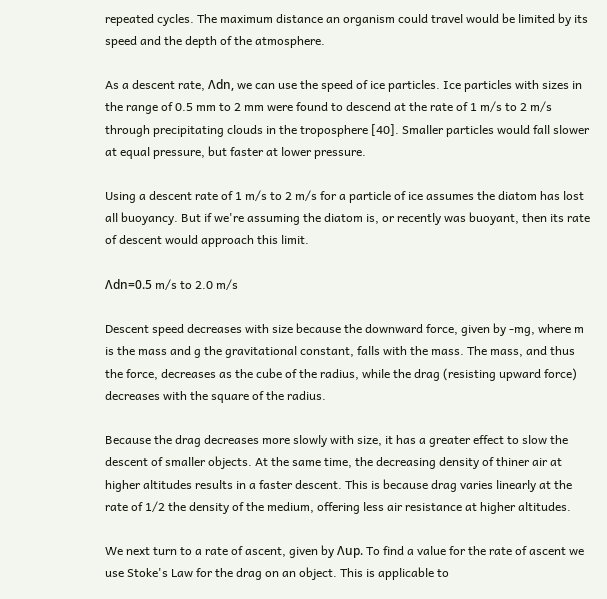repeated cycles. The maximum distance an organism could travel would be limited by its speed and the depth of the atmosphere.

As a descent rate, Λdn, we can use the speed of ice particles. Ice particles with sizes in the range of 0.5 mm to 2 mm were found to descend at the rate of 1 m/s to 2 m/s through precipitating clouds in the troposphere [40]. Smaller particles would fall slower at equal pressure, but faster at lower pressure.

Using a descent rate of 1 m/s to 2 m/s for a particle of ice assumes the diatom has lost all buoyancy. But if we're assuming the diatom is, or recently was buoyant, then its rate of descent would approach this limit.

Λdn=0.5 m/s to 2.0 m/s

Descent speed decreases with size because the downward force, given by -mg, where m is the mass and g the gravitational constant, falls with the mass. The mass, and thus the force, decreases as the cube of the radius, while the drag (resisting upward force) decreases with the square of the radius.

Because the drag decreases more slowly with size, it has a greater effect to slow the descent of smaller objects. At the same time, the decreasing density of thiner air at higher altitudes results in a faster descent. This is because drag varies linearly at the rate of 1/2 the density of the medium, offering less air resistance at higher altitudes.

We next turn to a rate of ascent, given by Λup. To find a value for the rate of ascent we use Stoke's Law for the drag on an object. This is applicable to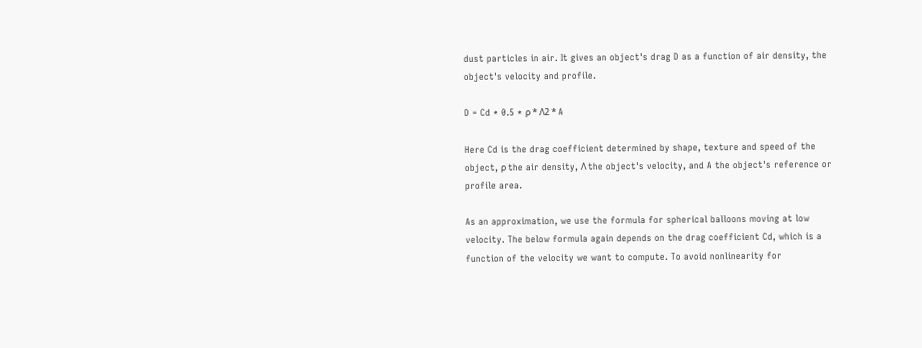dust particles in air. It gives an object's drag D as a function of air density, the object's velocity and profile.

D = Cd * 0.5 * ρ * Λ2 * A

Here Cd is the drag coefficient determined by shape, texture and speed of the object, ρ the air density, Λ the object's velocity, and A the object's reference or profile area.

As an approximation, we use the formula for spherical balloons moving at low velocity. The below formula again depends on the drag coefficient Cd, which is a function of the velocity we want to compute. To avoid nonlinearity for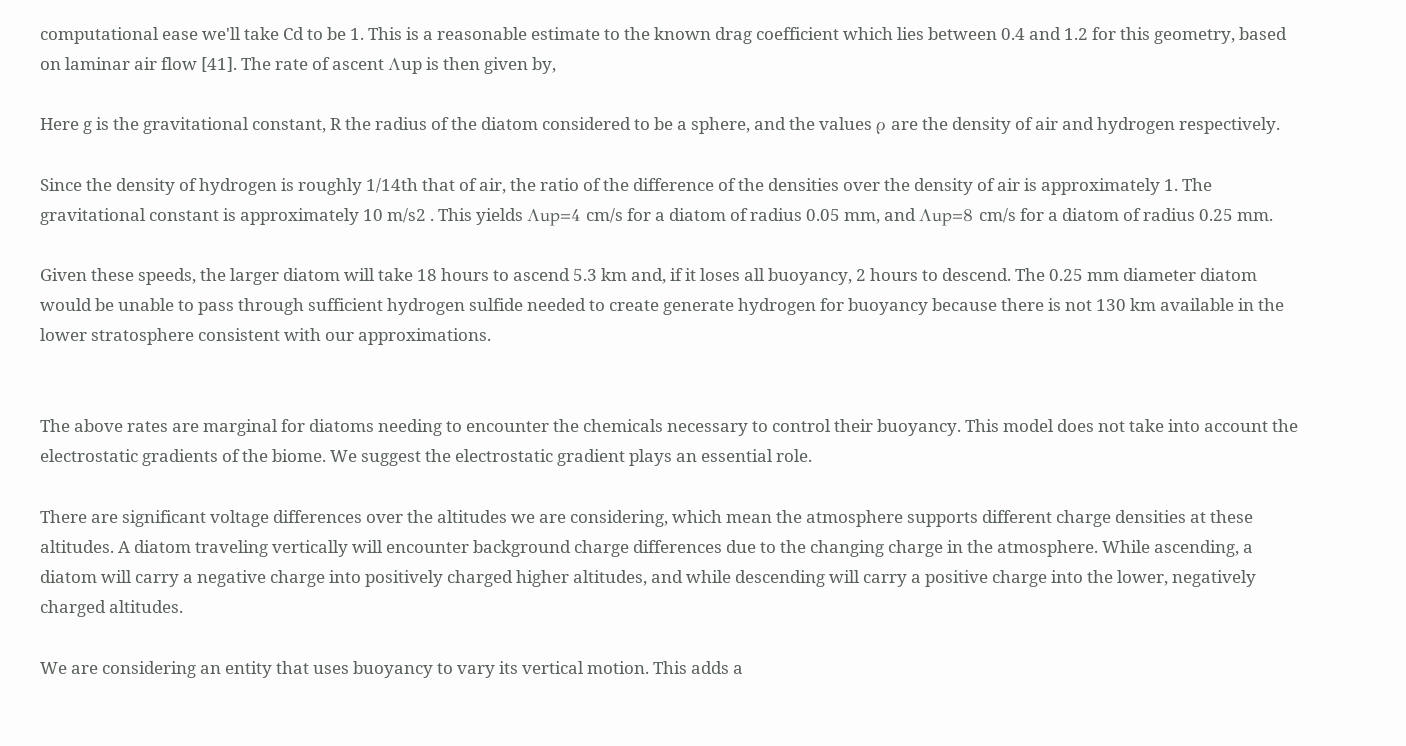computational ease we'll take Cd to be 1. This is a reasonable estimate to the known drag coefficient which lies between 0.4 and 1.2 for this geometry, based on laminar air flow [41]. The rate of ascent Λup is then given by,

Here g is the gravitational constant, R the radius of the diatom considered to be a sphere, and the values ρ are the density of air and hydrogen respectively.

Since the density of hydrogen is roughly 1/14th that of air, the ratio of the difference of the densities over the density of air is approximately 1. The gravitational constant is approximately 10 m/s2 . This yields Λup=4 cm/s for a diatom of radius 0.05 mm, and Λup=8 cm/s for a diatom of radius 0.25 mm.

Given these speeds, the larger diatom will take 18 hours to ascend 5.3 km and, if it loses all buoyancy, 2 hours to descend. The 0.25 mm diameter diatom would be unable to pass through sufficient hydrogen sulfide needed to create generate hydrogen for buoyancy because there is not 130 km available in the lower stratosphere consistent with our approximations.


The above rates are marginal for diatoms needing to encounter the chemicals necessary to control their buoyancy. This model does not take into account the electrostatic gradients of the biome. We suggest the electrostatic gradient plays an essential role.

There are significant voltage differences over the altitudes we are considering, which mean the atmosphere supports different charge densities at these altitudes. A diatom traveling vertically will encounter background charge differences due to the changing charge in the atmosphere. While ascending, a diatom will carry a negative charge into positively charged higher altitudes, and while descending will carry a positive charge into the lower, negatively charged altitudes.

We are considering an entity that uses buoyancy to vary its vertical motion. This adds a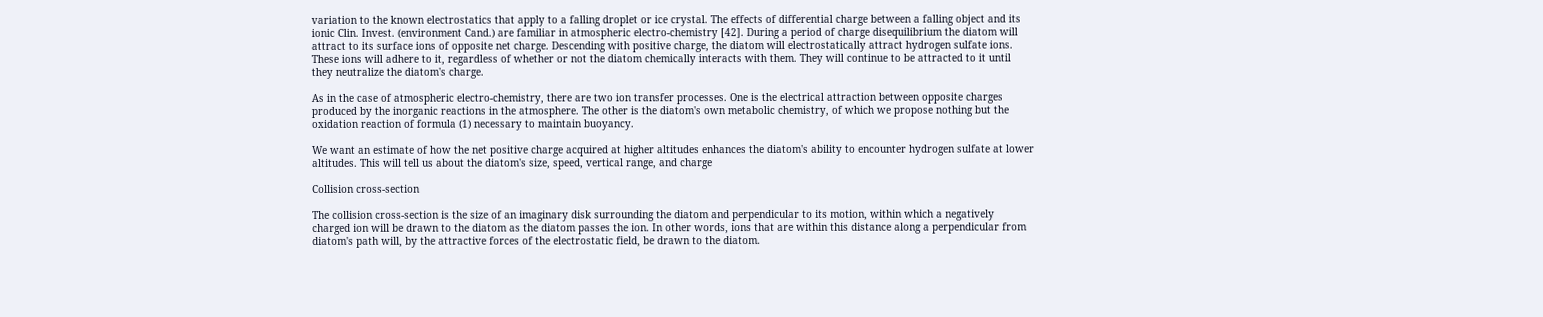variation to the known electrostatics that apply to a falling droplet or ice crystal. The effects of differential charge between a falling object and its ionic Clin. Invest. (environment Cand.) are familiar in atmospheric electro-chemistry [42]. During a period of charge disequilibrium the diatom will attract to its surface ions of opposite net charge. Descending with positive charge, the diatom will electrostatically attract hydrogen sulfate ions. These ions will adhere to it, regardless of whether or not the diatom chemically interacts with them. They will continue to be attracted to it until they neutralize the diatom's charge.

As in the case of atmospheric electro-chemistry, there are two ion transfer processes. One is the electrical attraction between opposite charges produced by the inorganic reactions in the atmosphere. The other is the diatom's own metabolic chemistry, of which we propose nothing but the oxidation reaction of formula (1) necessary to maintain buoyancy.

We want an estimate of how the net positive charge acquired at higher altitudes enhances the diatom's ability to encounter hydrogen sulfate at lower altitudes. This will tell us about the diatom's size, speed, vertical range, and charge

Collision cross-section

The collision cross-section is the size of an imaginary disk surrounding the diatom and perpendicular to its motion, within which a negatively charged ion will be drawn to the diatom as the diatom passes the ion. In other words, ions that are within this distance along a perpendicular from diatom's path will, by the attractive forces of the electrostatic field, be drawn to the diatom.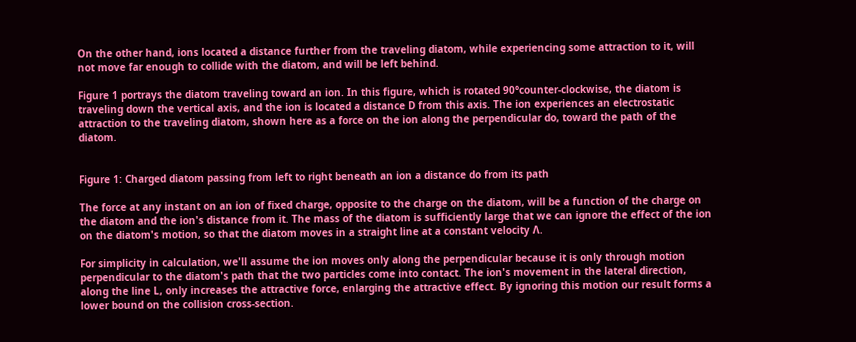On the other hand, ions located a distance further from the traveling diatom, while experiencing some attraction to it, will not move far enough to collide with the diatom, and will be left behind.

Figure 1 portrays the diatom traveling toward an ion. In this figure, which is rotated 90°counter-clockwise, the diatom is traveling down the vertical axis, and the ion is located a distance D from this axis. The ion experiences an electrostatic attraction to the traveling diatom, shown here as a force on the ion along the perpendicular do, toward the path of the diatom.


Figure 1: Charged diatom passing from left to right beneath an ion a distance do from its path

The force at any instant on an ion of fixed charge, opposite to the charge on the diatom, will be a function of the charge on the diatom and the ion's distance from it. The mass of the diatom is sufficiently large that we can ignore the effect of the ion on the diatom's motion, so that the diatom moves in a straight line at a constant velocity Λ.

For simplicity in calculation, we'll assume the ion moves only along the perpendicular because it is only through motion perpendicular to the diatom's path that the two particles come into contact. The ion's movement in the lateral direction, along the line L, only increases the attractive force, enlarging the attractive effect. By ignoring this motion our result forms a lower bound on the collision cross-section.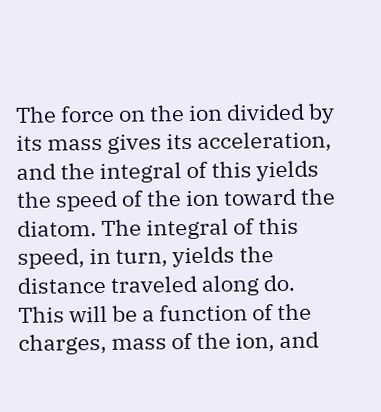The force on the ion divided by its mass gives its acceleration, and the integral of this yields the speed of the ion toward the diatom. The integral of this speed, in turn, yields the distance traveled along do. This will be a function of the charges, mass of the ion, and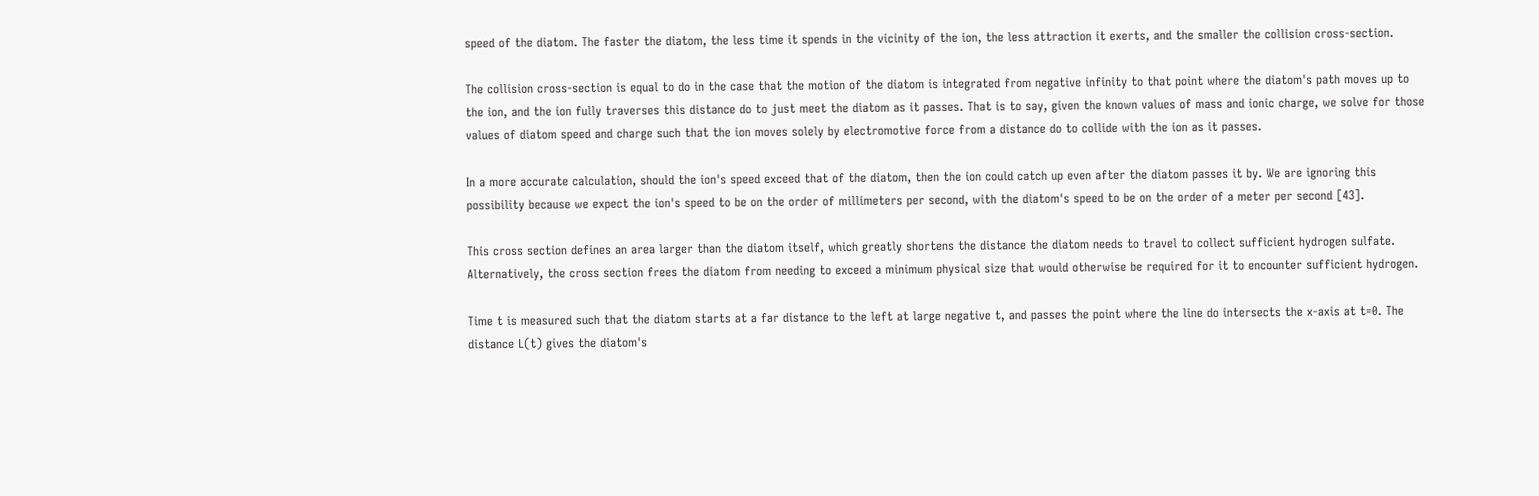speed of the diatom. The faster the diatom, the less time it spends in the vicinity of the ion, the less attraction it exerts, and the smaller the collision cross-section.

The collision cross-section is equal to do in the case that the motion of the diatom is integrated from negative infinity to that point where the diatom's path moves up to the ion, and the ion fully traverses this distance do to just meet the diatom as it passes. That is to say, given the known values of mass and ionic charge, we solve for those values of diatom speed and charge such that the ion moves solely by electromotive force from a distance do to collide with the ion as it passes.

In a more accurate calculation, should the ion's speed exceed that of the diatom, then the ion could catch up even after the diatom passes it by. We are ignoring this possibility because we expect the ion's speed to be on the order of millimeters per second, with the diatom's speed to be on the order of a meter per second [43].

This cross section defines an area larger than the diatom itself, which greatly shortens the distance the diatom needs to travel to collect sufficient hydrogen sulfate. Alternatively, the cross section frees the diatom from needing to exceed a minimum physical size that would otherwise be required for it to encounter sufficient hydrogen.

Time t is measured such that the diatom starts at a far distance to the left at large negative t, and passes the point where the line do intersects the x-axis at t=0. The distance L(t) gives the diatom's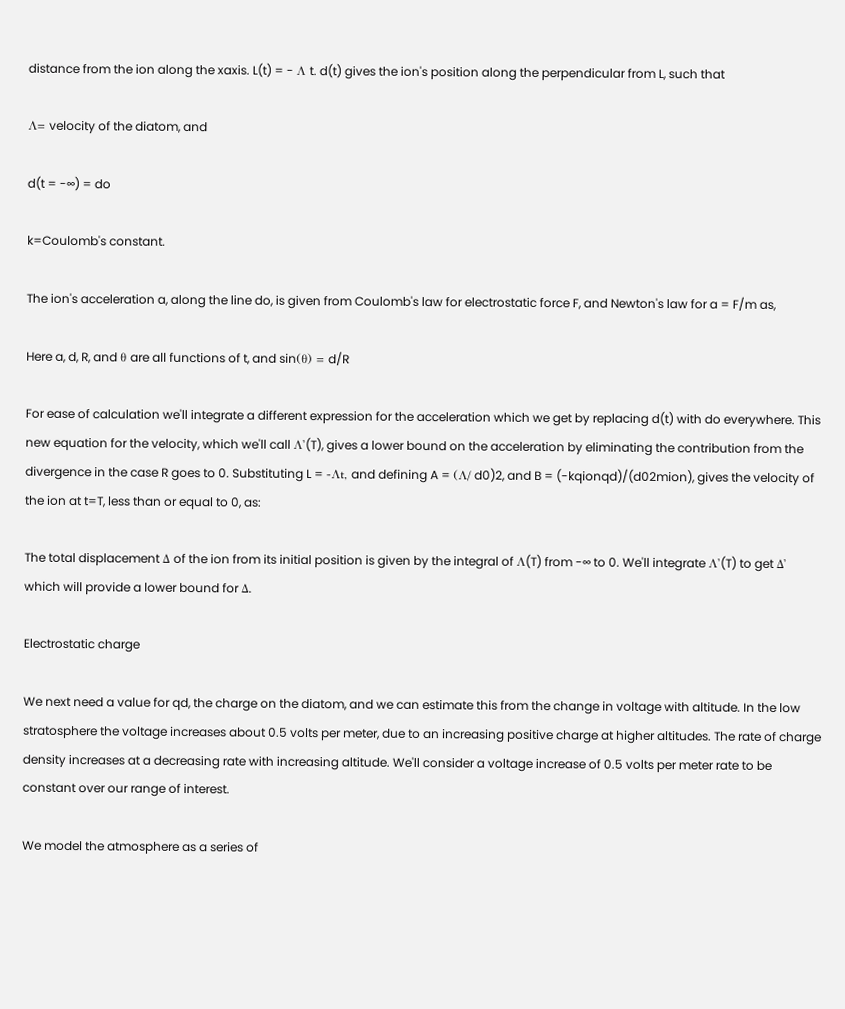distance from the ion along the xaxis. L(t) = - Λ t. d(t) gives the ion's position along the perpendicular from L, such that

Λ= velocity of the diatom, and

d(t = -∞) = do

k=Coulomb's constant.

The ion's acceleration a, along the line do, is given from Coulomb's law for electrostatic force F, and Newton's law for a = F/m as,

Here a, d, R, and θ are all functions of t, and sin(θ) = d/R

For ease of calculation we'll integrate a different expression for the acceleration which we get by replacing d(t) with do everywhere. This new equation for the velocity, which we'll call Λ'(T), gives a lower bound on the acceleration by eliminating the contribution from the divergence in the case R goes to 0. Substituting L = -Λt, and defining A = (Λ/ d0)2, and B = (-kqionqd)/(d02mion), gives the velocity of the ion at t=T, less than or equal to 0, as:

The total displacement Δ of the ion from its initial position is given by the integral of Λ(T) from -∞ to 0. We'll integrate Λ'(T) to get Δ' which will provide a lower bound for Δ.

Electrostatic charge

We next need a value for qd, the charge on the diatom, and we can estimate this from the change in voltage with altitude. In the low stratosphere the voltage increases about 0.5 volts per meter, due to an increasing positive charge at higher altitudes. The rate of charge density increases at a decreasing rate with increasing altitude. We'll consider a voltage increase of 0.5 volts per meter rate to be constant over our range of interest.

We model the atmosphere as a series of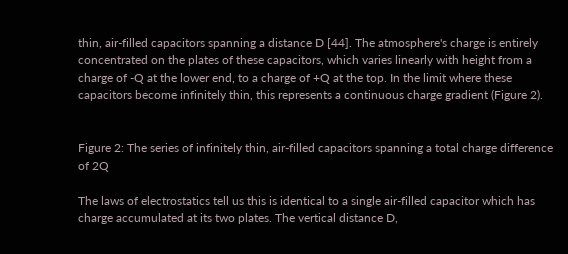thin, air-filled capacitors spanning a distance D [44]. The atmosphere's charge is entirely concentrated on the plates of these capacitors, which varies linearly with height from a charge of -Q at the lower end, to a charge of +Q at the top. In the limit where these capacitors become infinitely thin, this represents a continuous charge gradient (Figure 2).


Figure 2: The series of infinitely thin, air-filled capacitors spanning a total charge difference of 2Q

The laws of electrostatics tell us this is identical to a single air-filled capacitor which has charge accumulated at its two plates. The vertical distance D,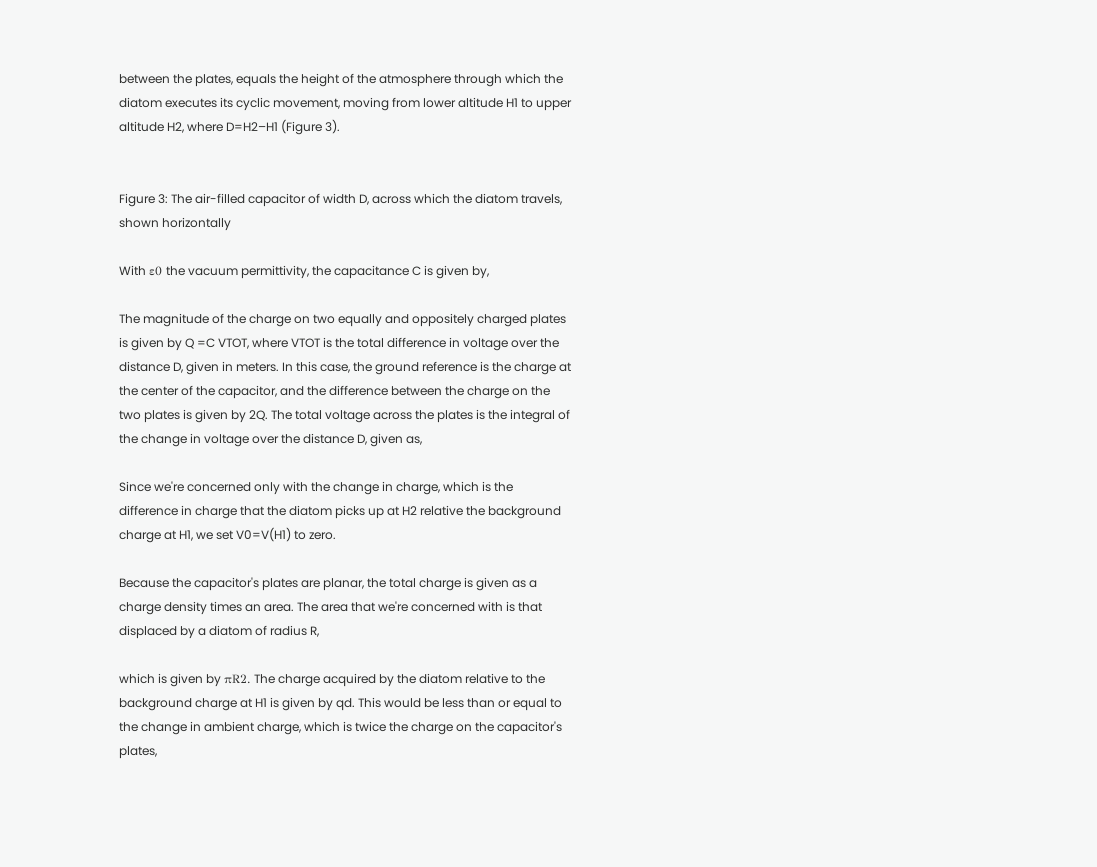between the plates, equals the height of the atmosphere through which the diatom executes its cyclic movement, moving from lower altitude H1 to upper altitude H2, where D=H2–H1 (Figure 3).


Figure 3: The air-filled capacitor of width D, across which the diatom travels, shown horizontally

With ε0 the vacuum permittivity, the capacitance C is given by,

The magnitude of the charge on two equally and oppositely charged plates is given by Q =C VTOT, where VTOT is the total difference in voltage over the distance D, given in meters. In this case, the ground reference is the charge at the center of the capacitor, and the difference between the charge on the two plates is given by 2Q. The total voltage across the plates is the integral of the change in voltage over the distance D, given as,

Since we're concerned only with the change in charge, which is the difference in charge that the diatom picks up at H2 relative the background charge at H1, we set V0=V(H1) to zero.

Because the capacitor's plates are planar, the total charge is given as a charge density times an area. The area that we're concerned with is that displaced by a diatom of radius R,

which is given by πR2. The charge acquired by the diatom relative to the background charge at H1 is given by qd. This would be less than or equal to the change in ambient charge, which is twice the charge on the capacitor's plates,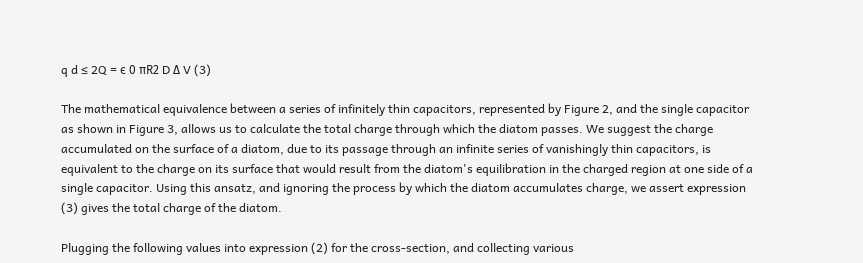q d ≤ 2Q = ϵ 0 πR2 D Δ V (3)

The mathematical equivalence between a series of infinitely thin capacitors, represented by Figure 2, and the single capacitor as shown in Figure 3, allows us to calculate the total charge through which the diatom passes. We suggest the charge accumulated on the surface of a diatom, due to its passage through an infinite series of vanishingly thin capacitors, is equivalent to the charge on its surface that would result from the diatom's equilibration in the charged region at one side of a single capacitor. Using this ansatz, and ignoring the process by which the diatom accumulates charge, we assert expression (3) gives the total charge of the diatom.

Plugging the following values into expression (2) for the cross-section, and collecting various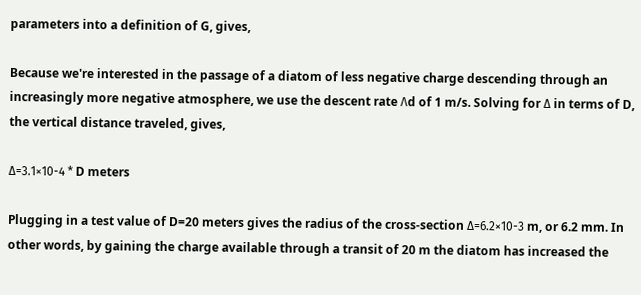parameters into a definition of G, gives,

Because we're interested in the passage of a diatom of less negative charge descending through an increasingly more negative atmosphere, we use the descent rate Λd of 1 m/s. Solving for Δ in terms of D, the vertical distance traveled, gives,

Δ=3.1×10-4 * D meters

Plugging in a test value of D=20 meters gives the radius of the cross-section Δ=6.2×10-3 m, or 6.2 mm. In other words, by gaining the charge available through a transit of 20 m the diatom has increased the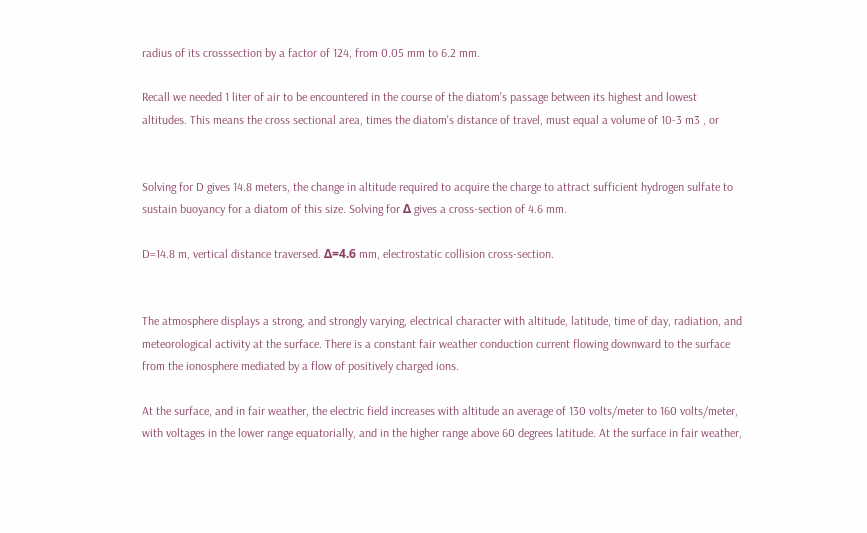radius of its crosssection by a factor of 124, from 0.05 mm to 6.2 mm.

Recall we needed 1 liter of air to be encountered in the course of the diatom's passage between its highest and lowest altitudes. This means the cross sectional area, times the diatom's distance of travel, must equal a volume of 10-3 m3 , or


Solving for D gives 14.8 meters, the change in altitude required to acquire the charge to attract sufficient hydrogen sulfate to sustain buoyancy for a diatom of this size. Solving for Δ gives a cross-section of 4.6 mm.

D=14.8 m, vertical distance traversed. Δ=4.6 mm, electrostatic collision cross-section.


The atmosphere displays a strong, and strongly varying, electrical character with altitude, latitude, time of day, radiation, and meteorological activity at the surface. There is a constant fair weather conduction current flowing downward to the surface from the ionosphere mediated by a flow of positively charged ions.

At the surface, and in fair weather, the electric field increases with altitude an average of 130 volts/meter to 160 volts/meter, with voltages in the lower range equatorially, and in the higher range above 60 degrees latitude. At the surface in fair weather,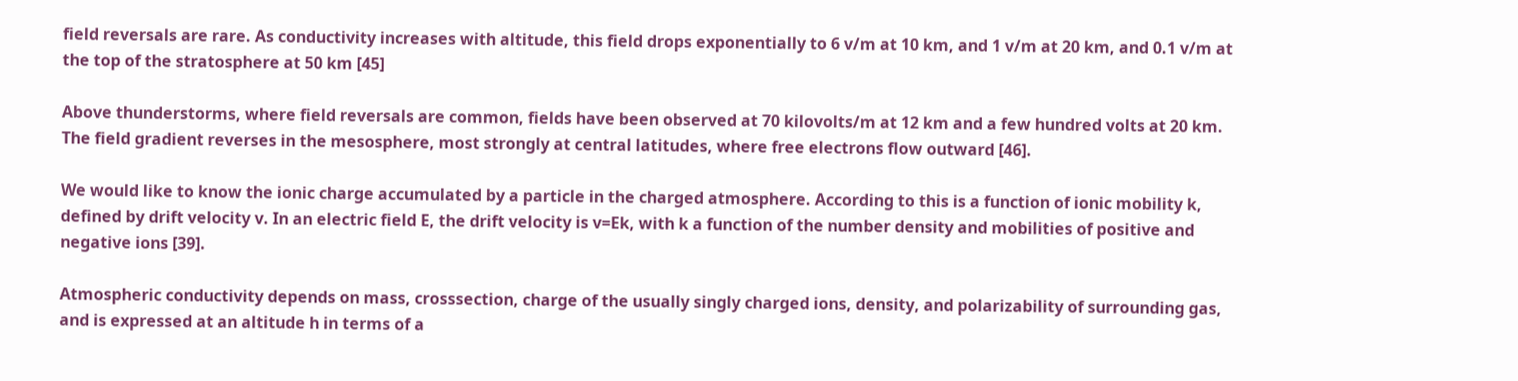field reversals are rare. As conductivity increases with altitude, this field drops exponentially to 6 v/m at 10 km, and 1 v/m at 20 km, and 0.1 v/m at the top of the stratosphere at 50 km [45]

Above thunderstorms, where field reversals are common, fields have been observed at 70 kilovolts/m at 12 km and a few hundred volts at 20 km. The field gradient reverses in the mesosphere, most strongly at central latitudes, where free electrons flow outward [46].

We would like to know the ionic charge accumulated by a particle in the charged atmosphere. According to this is a function of ionic mobility k, defined by drift velocity v. In an electric field E, the drift velocity is v=Ek, with k a function of the number density and mobilities of positive and negative ions [39].

Atmospheric conductivity depends on mass, crosssection, charge of the usually singly charged ions, density, and polarizability of surrounding gas, and is expressed at an altitude h in terms of a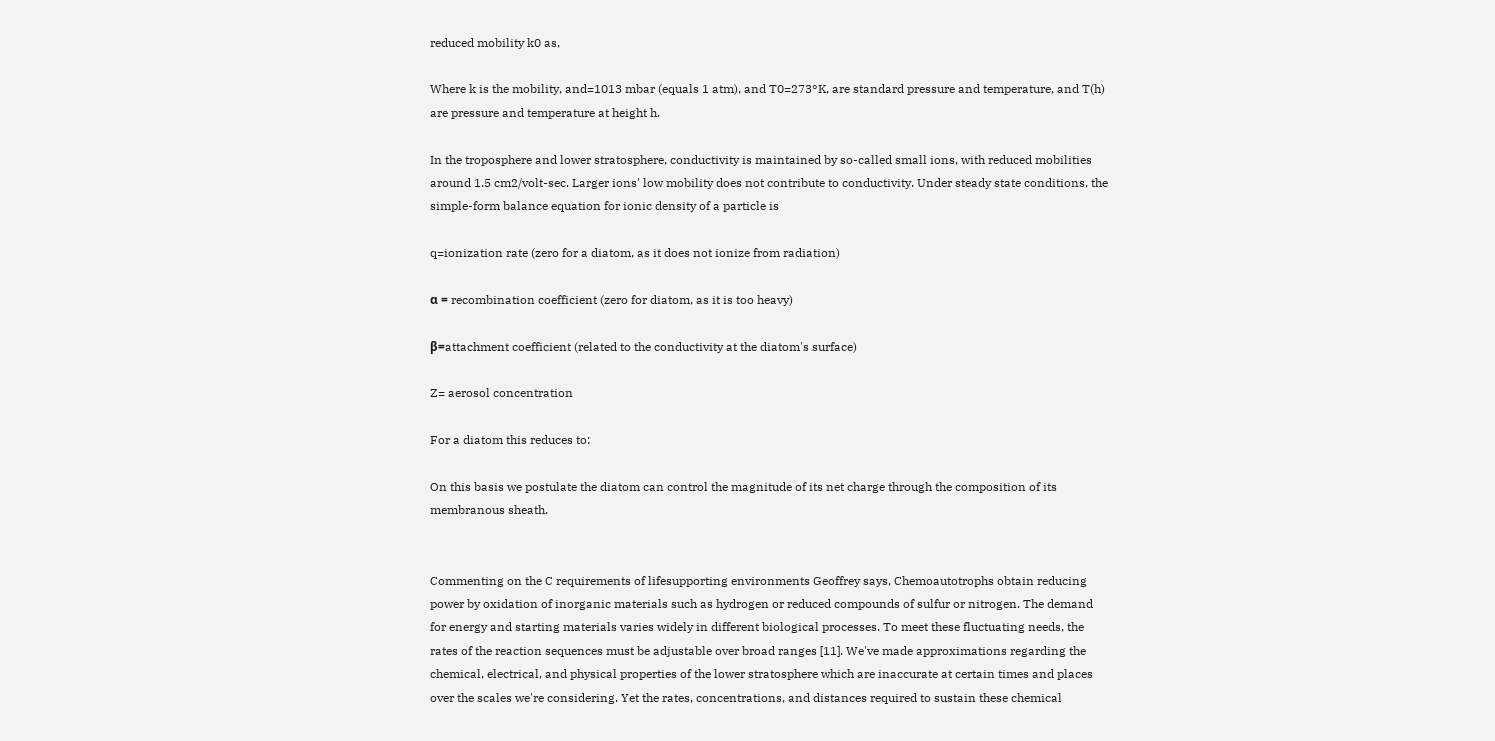reduced mobility k0 as,

Where k is the mobility, and=1013 mbar (equals 1 atm), and T0=273°K, are standard pressure and temperature, and T(h) are pressure and temperature at height h.

In the troposphere and lower stratosphere, conductivity is maintained by so-called small ions, with reduced mobilities around 1.5 cm2/volt-sec. Larger ions' low mobility does not contribute to conductivity. Under steady state conditions, the simple-form balance equation for ionic density of a particle is

q=ionization rate (zero for a diatom, as it does not ionize from radiation)

α = recombination coefficient (zero for diatom, as it is too heavy)

β=attachment coefficient (related to the conductivity at the diatom's surface)

Z= aerosol concentration

For a diatom this reduces to:

On this basis we postulate the diatom can control the magnitude of its net charge through the composition of its membranous sheath.


Commenting on the C requirements of lifesupporting environments Geoffrey says, Chemoautotrophs obtain reducing power by oxidation of inorganic materials such as hydrogen or reduced compounds of sulfur or nitrogen. The demand for energy and starting materials varies widely in different biological processes. To meet these fluctuating needs, the rates of the reaction sequences must be adjustable over broad ranges [11]. We've made approximations regarding the chemical, electrical, and physical properties of the lower stratosphere which are inaccurate at certain times and places over the scales we're considering. Yet the rates, concentrations, and distances required to sustain these chemical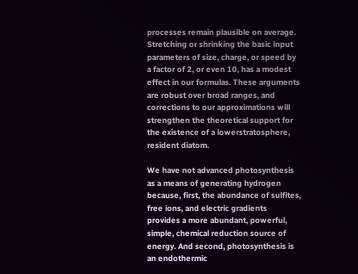processes remain plausible on average. Stretching or shrinking the basic input parameters of size, charge, or speed by a factor of 2, or even 10, has a modest effect in our formulas. These arguments are robust over broad ranges, and corrections to our approximations will strengthen the theoretical support for the existence of a lowerstratosphere, resident diatom.

We have not advanced photosynthesis as a means of generating hydrogen because, first, the abundance of sulfites, free ions, and electric gradients provides a more abundant, powerful, simple, chemical reduction source of energy. And second, photosynthesis is an endothermic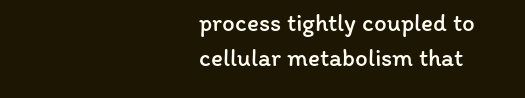process tightly coupled to cellular metabolism that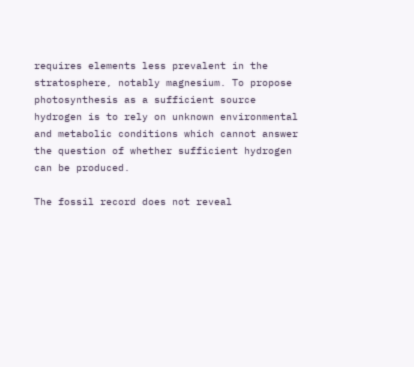requires elements less prevalent in the stratosphere, notably magnesium. To propose photosynthesis as a sufficient source hydrogen is to rely on unknown environmental and metabolic conditions which cannot answer the question of whether sufficient hydrogen can be produced.

The fossil record does not reveal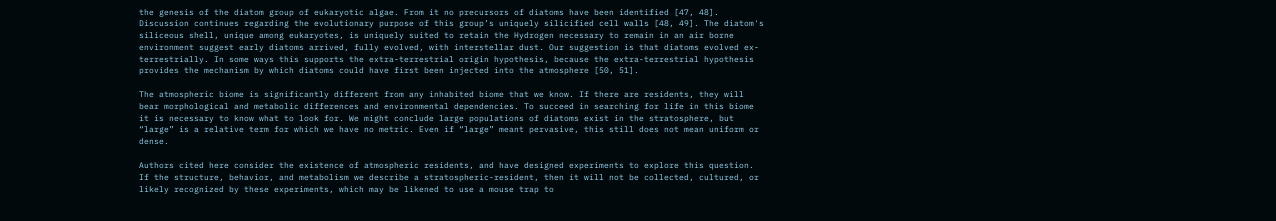the genesis of the diatom group of eukaryotic algae. From it no precursors of diatoms have been identified [47, 48]. Discussion continues regarding the evolutionary purpose of this group’s uniquely silicified cell walls [48, 49]. The diatom's siliceous shell, unique among eukaryotes, is uniquely suited to retain the Hydrogen necessary to remain in an air borne environment suggest early diatoms arrived, fully evolved, with interstellar dust. Our suggestion is that diatoms evolved ex-terrestrially. In some ways this supports the extra-terrestrial origin hypothesis, because the extra-terrestrial hypothesis provides the mechanism by which diatoms could have first been injected into the atmosphere [50, 51].

The atmospheric biome is significantly different from any inhabited biome that we know. If there are residents, they will bear morphological and metabolic differences and environmental dependencies. To succeed in searching for life in this biome it is necessary to know what to look for. We might conclude large populations of diatoms exist in the stratosphere, but “large” is a relative term for which we have no metric. Even if “large” meant pervasive, this still does not mean uniform or dense.

Authors cited here consider the existence of atmospheric residents, and have designed experiments to explore this question. If the structure, behavior, and metabolism we describe a stratospheric-resident, then it will not be collected, cultured, or likely recognized by these experiments, which may be likened to use a mouse trap to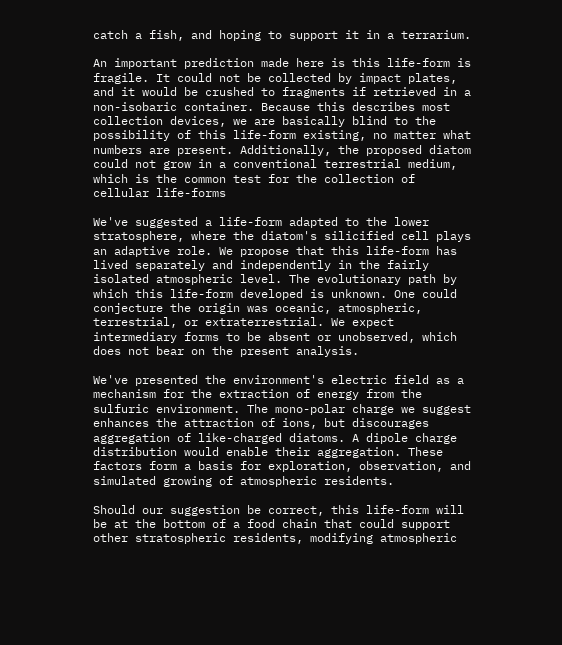catch a fish, and hoping to support it in a terrarium.

An important prediction made here is this life-form is fragile. It could not be collected by impact plates, and it would be crushed to fragments if retrieved in a non-isobaric container. Because this describes most collection devices, we are basically blind to the possibility of this life-form existing, no matter what numbers are present. Additionally, the proposed diatom could not grow in a conventional terrestrial medium, which is the common test for the collection of cellular life-forms

We've suggested a life-form adapted to the lower stratosphere, where the diatom's silicified cell plays an adaptive role. We propose that this life-form has lived separately and independently in the fairly isolated atmospheric level. The evolutionary path by which this life-form developed is unknown. One could conjecture the origin was oceanic, atmospheric, terrestrial, or extraterrestrial. We expect intermediary forms to be absent or unobserved, which does not bear on the present analysis.

We've presented the environment's electric field as a mechanism for the extraction of energy from the sulfuric environment. The mono-polar charge we suggest enhances the attraction of ions, but discourages aggregation of like-charged diatoms. A dipole charge distribution would enable their aggregation. These factors form a basis for exploration, observation, and simulated growing of atmospheric residents.

Should our suggestion be correct, this life-form will be at the bottom of a food chain that could support other stratospheric residents, modifying atmospheric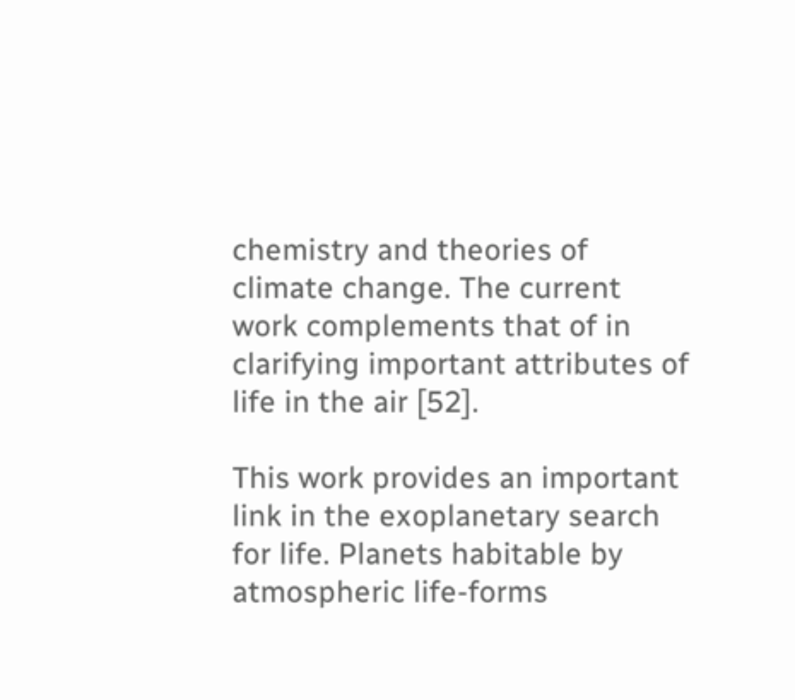chemistry and theories of climate change. The current work complements that of in clarifying important attributes of life in the air [52].

This work provides an important link in the exoplanetary search for life. Planets habitable by atmospheric life-forms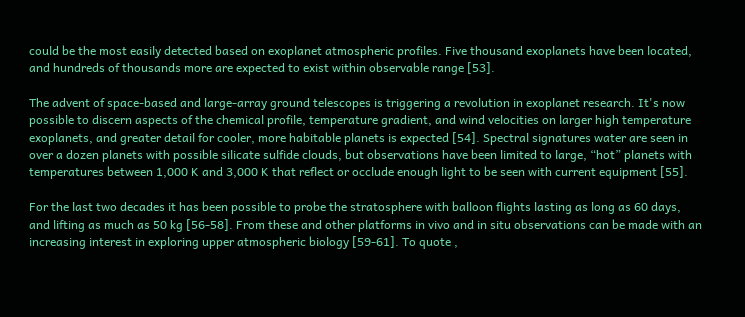could be the most easily detected based on exoplanet atmospheric profiles. Five thousand exoplanets have been located, and hundreds of thousands more are expected to exist within observable range [53].

The advent of space-based and large-array ground telescopes is triggering a revolution in exoplanet research. It's now possible to discern aspects of the chemical profile, temperature gradient, and wind velocities on larger high temperature exoplanets, and greater detail for cooler, more habitable planets is expected [54]. Spectral signatures water are seen in over a dozen planets with possible silicate sulfide clouds, but observations have been limited to large, “hot” planets with temperatures between 1,000 K and 3,000 K that reflect or occlude enough light to be seen with current equipment [55].

For the last two decades it has been possible to probe the stratosphere with balloon flights lasting as long as 60 days, and lifting as much as 50 kg [56-58]. From these and other platforms in vivo and in situ observations can be made with an increasing interest in exploring upper atmospheric biology [59-61]. To quote ,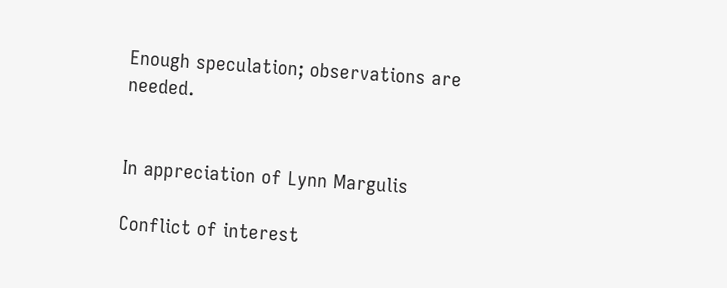Enough speculation; observations are needed.


In appreciation of Lynn Margulis

Conflict of interest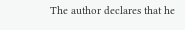The author declares that he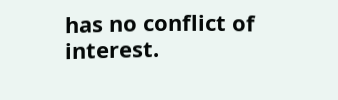has no conflict of interest.